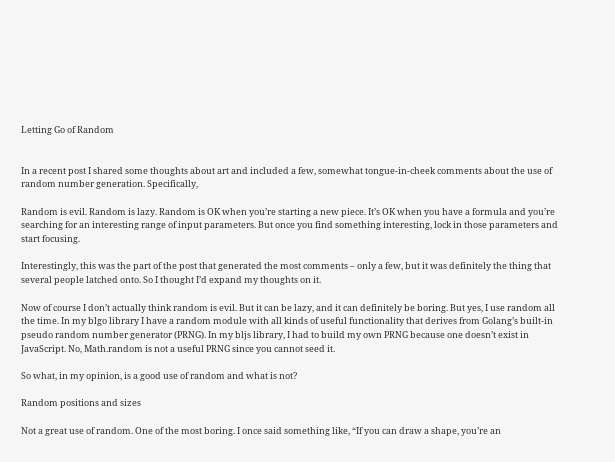Letting Go of Random


In a recent post I shared some thoughts about art and included a few, somewhat tongue-in-cheek comments about the use of random number generation. Specifically,

Random is evil. Random is lazy. Random is OK when you’re starting a new piece. It’s OK when you have a formula and you’re searching for an interesting range of input parameters. But once you find something interesting, lock in those parameters and start focusing.

Interestingly, this was the part of the post that generated the most comments – only a few, but it was definitely the thing that several people latched onto. So I thought I’d expand my thoughts on it.

Now of course I don’t actually think random is evil. But it can be lazy, and it can definitely be boring. But yes, I use random all the time. In my blgo library I have a random module with all kinds of useful functionality that derives from Golang’s built-in pseudo random number generator (PRNG). In my bljs library, I had to build my own PRNG because one doesn’t exist in JavaScript. No, Math.random is not a useful PRNG since you cannot seed it.

So what, in my opinion, is a good use of random and what is not?

Random positions and sizes

Not a great use of random. One of the most boring. I once said something like, “If you can draw a shape, you’re an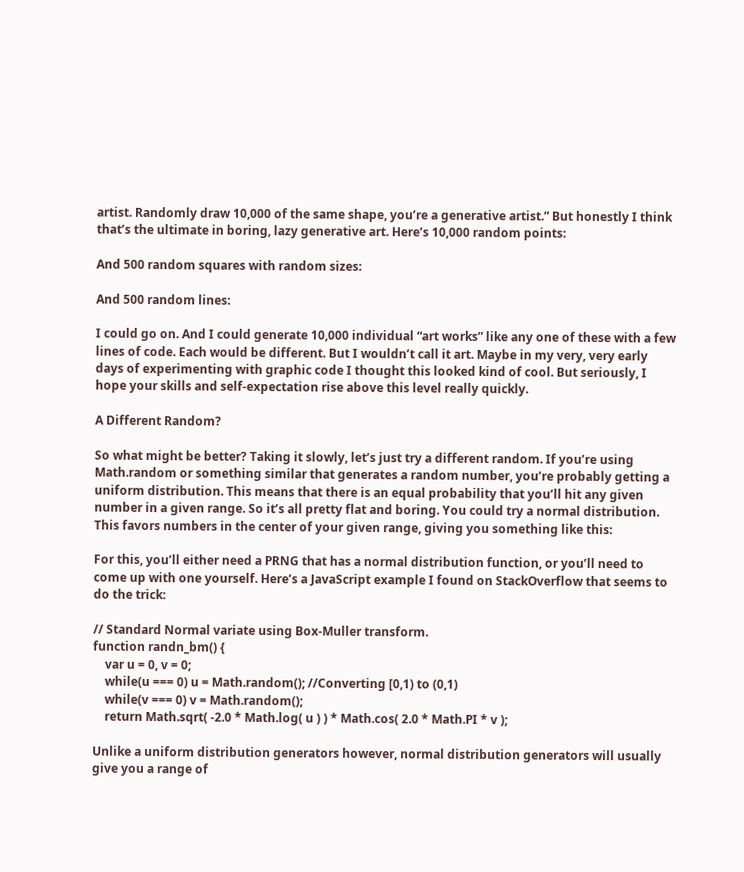artist. Randomly draw 10,000 of the same shape, you’re a generative artist.” But honestly I think that’s the ultimate in boring, lazy generative art. Here’s 10,000 random points:

And 500 random squares with random sizes:

And 500 random lines:

I could go on. And I could generate 10,000 individual “art works” like any one of these with a few lines of code. Each would be different. But I wouldn’t call it art. Maybe in my very, very early days of experimenting with graphic code I thought this looked kind of cool. But seriously, I hope your skills and self-expectation rise above this level really quickly.

A Different Random?

So what might be better? Taking it slowly, let’s just try a different random. If you’re using Math.random or something similar that generates a random number, you’re probably getting a uniform distribution. This means that there is an equal probability that you’ll hit any given number in a given range. So it’s all pretty flat and boring. You could try a normal distribution. This favors numbers in the center of your given range, giving you something like this:

For this, you’ll either need a PRNG that has a normal distribution function, or you’ll need to come up with one yourself. Here’s a JavaScript example I found on StackOverflow that seems to do the trick:

// Standard Normal variate using Box-Muller transform.
function randn_bm() {
    var u = 0, v = 0;
    while(u === 0) u = Math.random(); //Converting [0,1) to (0,1)
    while(v === 0) v = Math.random();
    return Math.sqrt( -2.0 * Math.log( u ) ) * Math.cos( 2.0 * Math.PI * v );

Unlike a uniform distribution generators however, normal distribution generators will usually give you a range of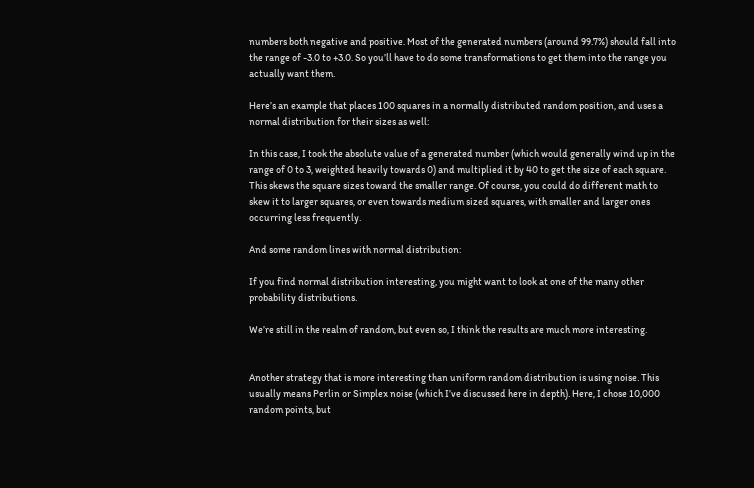numbers both negative and positive. Most of the generated numbers (around 99.7%) should fall into the range of -3.0 to +3.0. So you’ll have to do some transformations to get them into the range you actually want them.

Here’s an example that places 100 squares in a normally distributed random position, and uses a normal distribution for their sizes as well:

In this case, I took the absolute value of a generated number (which would generally wind up in the range of 0 to 3, weighted heavily towards 0) and multiplied it by 40 to get the size of each square. This skews the square sizes toward the smaller range. Of course, you could do different math to skew it to larger squares, or even towards medium sized squares, with smaller and larger ones occurring less frequently.

And some random lines with normal distribution:

If you find normal distribution interesting, you might want to look at one of the many other probability distributions.

We’re still in the realm of random, but even so, I think the results are much more interesting.


Another strategy that is more interesting than uniform random distribution is using noise. This usually means Perlin or Simplex noise (which I’ve discussed here in depth). Here, I chose 10,000 random points, but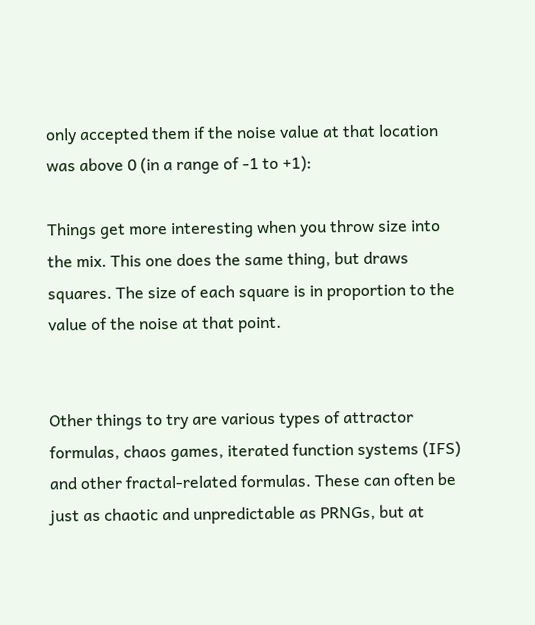only accepted them if the noise value at that location was above 0 (in a range of -1 to +1):

Things get more interesting when you throw size into the mix. This one does the same thing, but draws squares. The size of each square is in proportion to the value of the noise at that point.


Other things to try are various types of attractor formulas, chaos games, iterated function systems (IFS) and other fractal-related formulas. These can often be just as chaotic and unpredictable as PRNGs, but at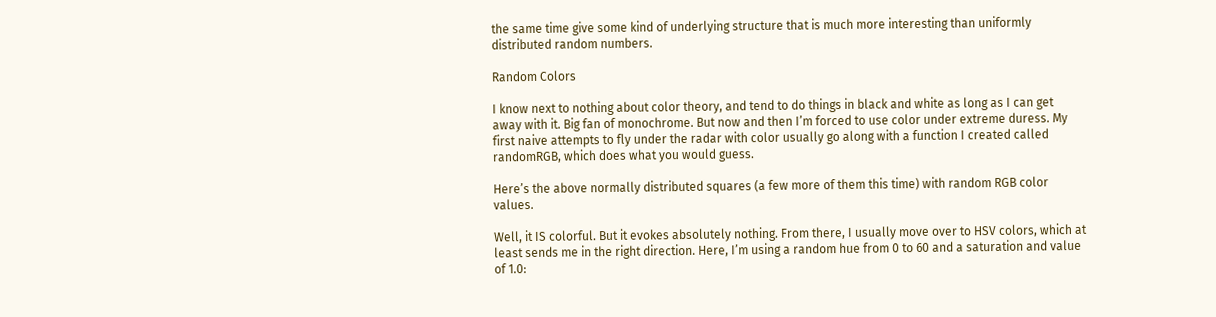the same time give some kind of underlying structure that is much more interesting than uniformly distributed random numbers.

Random Colors

I know next to nothing about color theory, and tend to do things in black and white as long as I can get away with it. Big fan of monochrome. But now and then I’m forced to use color under extreme duress. My first naive attempts to fly under the radar with color usually go along with a function I created called randomRGB, which does what you would guess.

Here’s the above normally distributed squares (a few more of them this time) with random RGB color values.

Well, it IS colorful. But it evokes absolutely nothing. From there, I usually move over to HSV colors, which at least sends me in the right direction. Here, I’m using a random hue from 0 to 60 and a saturation and value of 1.0: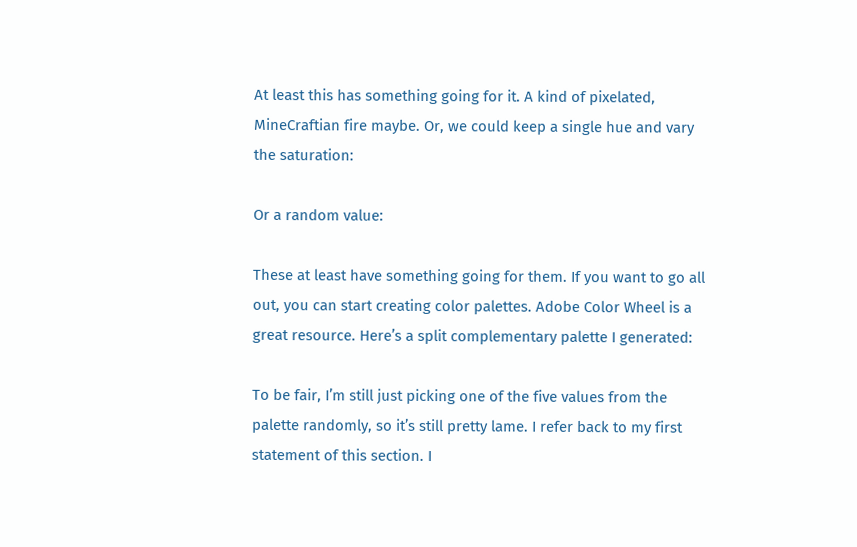At least this has something going for it. A kind of pixelated, MineCraftian fire maybe. Or, we could keep a single hue and vary the saturation:

Or a random value:

These at least have something going for them. If you want to go all out, you can start creating color palettes. Adobe Color Wheel is a great resource. Here’s a split complementary palette I generated:

To be fair, I’m still just picking one of the five values from the palette randomly, so it’s still pretty lame. I refer back to my first statement of this section. I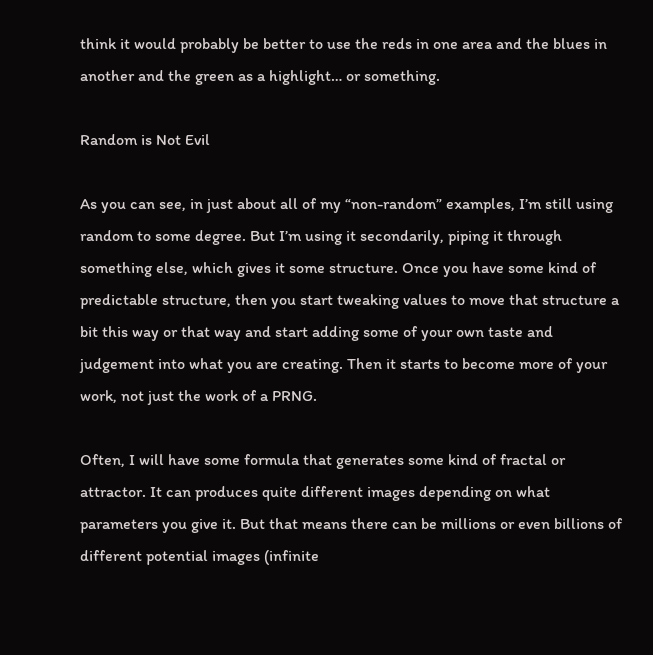think it would probably be better to use the reds in one area and the blues in another and the green as a highlight… or something.

Random is Not Evil

As you can see, in just about all of my “non-random” examples, I’m still using random to some degree. But I’m using it secondarily, piping it through something else, which gives it some structure. Once you have some kind of predictable structure, then you start tweaking values to move that structure a bit this way or that way and start adding some of your own taste and judgement into what you are creating. Then it starts to become more of your work, not just the work of a PRNG.

Often, I will have some formula that generates some kind of fractal or attractor. It can produces quite different images depending on what parameters you give it. But that means there can be millions or even billions of different potential images (infinite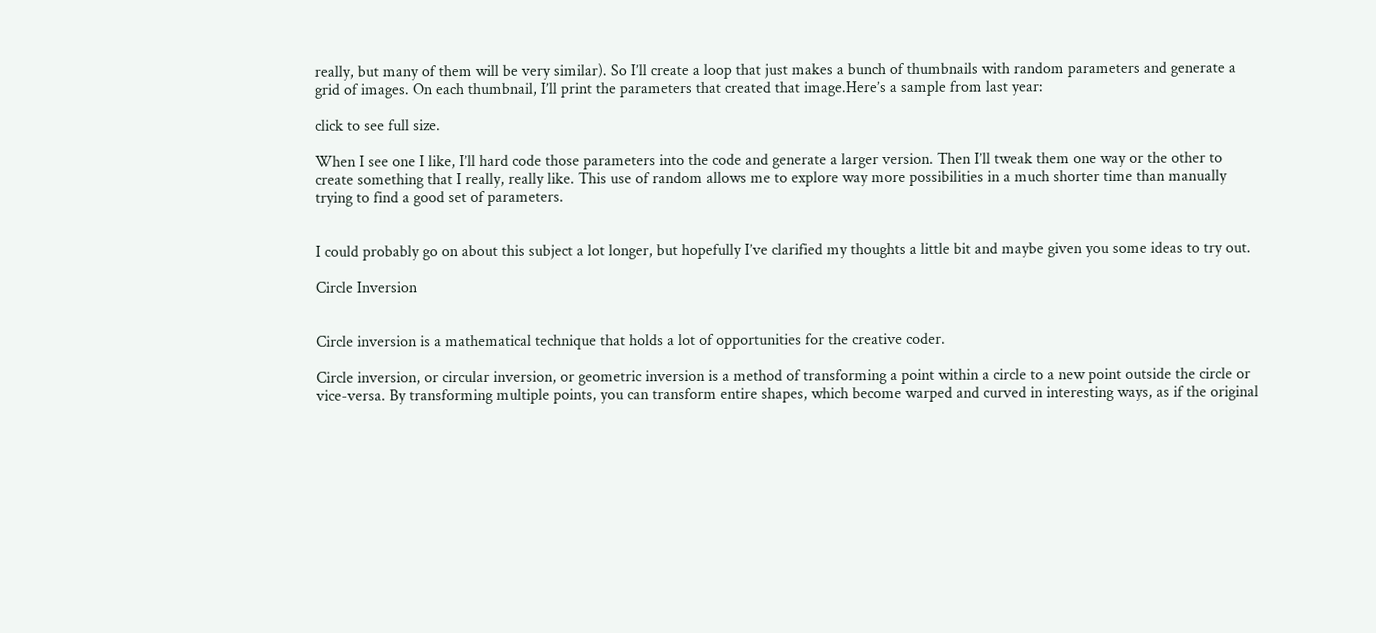really, but many of them will be very similar). So I’ll create a loop that just makes a bunch of thumbnails with random parameters and generate a grid of images. On each thumbnail, I’ll print the parameters that created that image.Here’s a sample from last year:

click to see full size.

When I see one I like, I’ll hard code those parameters into the code and generate a larger version. Then I’ll tweak them one way or the other to create something that I really, really like. This use of random allows me to explore way more possibilities in a much shorter time than manually trying to find a good set of parameters.


I could probably go on about this subject a lot longer, but hopefully I’ve clarified my thoughts a little bit and maybe given you some ideas to try out.

Circle Inversion


Circle inversion is a mathematical technique that holds a lot of opportunities for the creative coder.

Circle inversion, or circular inversion, or geometric inversion is a method of transforming a point within a circle to a new point outside the circle or vice-versa. By transforming multiple points, you can transform entire shapes, which become warped and curved in interesting ways, as if the original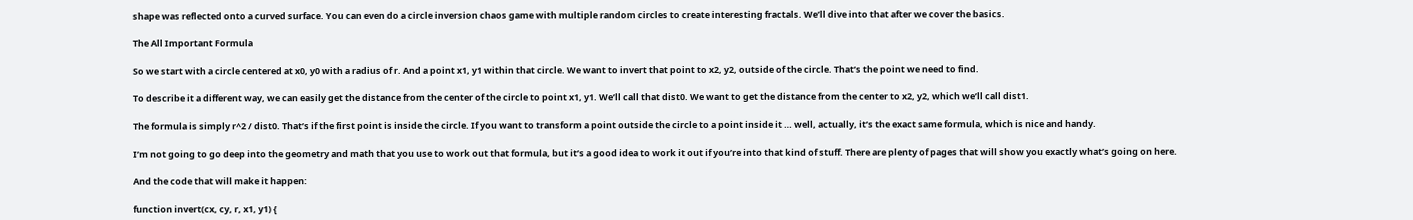shape was reflected onto a curved surface. You can even do a circle inversion chaos game with multiple random circles to create interesting fractals. We’ll dive into that after we cover the basics.

The All Important Formula

So we start with a circle centered at x0, y0 with a radius of r. And a point x1, y1 within that circle. We want to invert that point to x2, y2, outside of the circle. That’s the point we need to find.

To describe it a different way, we can easily get the distance from the center of the circle to point x1, y1. We’ll call that dist0. We want to get the distance from the center to x2, y2, which we’ll call dist1.

The formula is simply r^2 / dist0. That’s if the first point is inside the circle. If you want to transform a point outside the circle to a point inside it … well, actually, it’s the exact same formula, which is nice and handy.

I’m not going to go deep into the geometry and math that you use to work out that formula, but it’s a good idea to work it out if you’re into that kind of stuff. There are plenty of pages that will show you exactly what’s going on here.

And the code that will make it happen:

function invert(cx, cy, r, x1, y1) {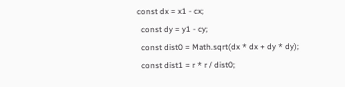const dx = x1 - cx;
  const dy = y1 - cy;
  const dist0 = Math.sqrt(dx * dx + dy * dy);
  const dist1 = r * r / dist0;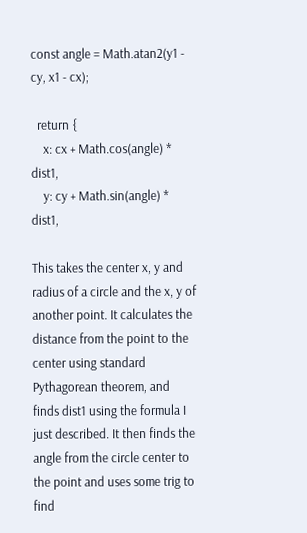const angle = Math.atan2(y1 - cy, x1 - cx);

  return {
    x: cx + Math.cos(angle) * dist1,
    y: cy + Math.sin(angle) * dist1,

This takes the center x, y and radius of a circle and the x, y of another point. It calculates the distance from the point to the center using standard Pythagorean theorem, and finds dist1 using the formula I just described. It then finds the angle from the circle center to the point and uses some trig to find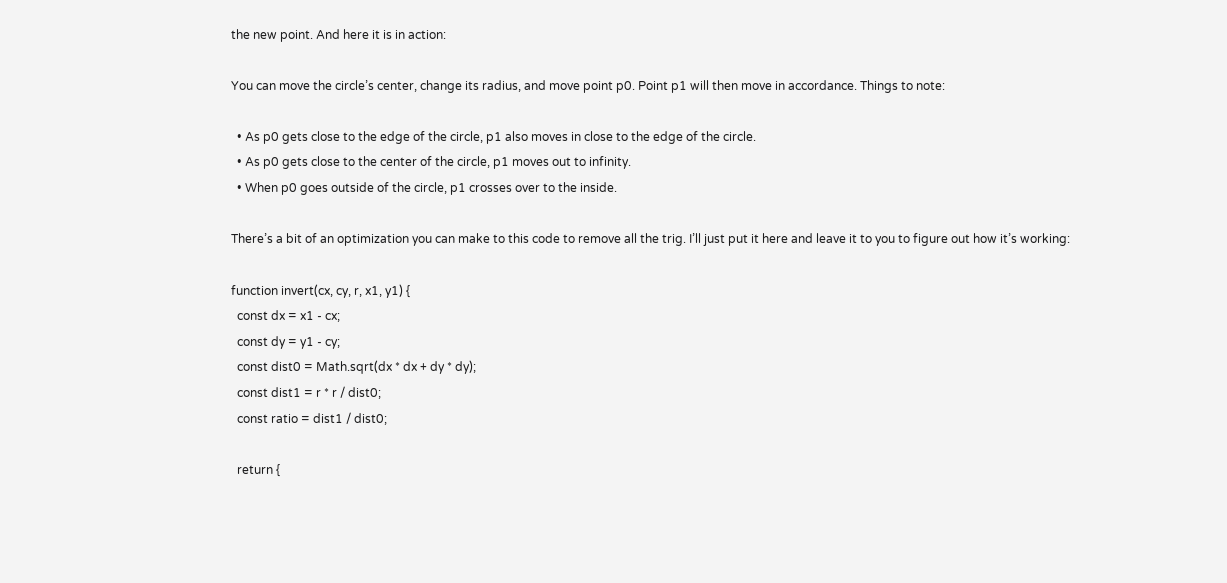the new point. And here it is in action:

You can move the circle’s center, change its radius, and move point p0. Point p1 will then move in accordance. Things to note:

  • As p0 gets close to the edge of the circle, p1 also moves in close to the edge of the circle.
  • As p0 gets close to the center of the circle, p1 moves out to infinity.
  • When p0 goes outside of the circle, p1 crosses over to the inside.

There’s a bit of an optimization you can make to this code to remove all the trig. I’ll just put it here and leave it to you to figure out how it’s working:

function invert(cx, cy, r, x1, y1) {
  const dx = x1 - cx;
  const dy = y1 - cy;
  const dist0 = Math.sqrt(dx * dx + dy * dy);
  const dist1 = r * r / dist0;
  const ratio = dist1 / dist0;

  return {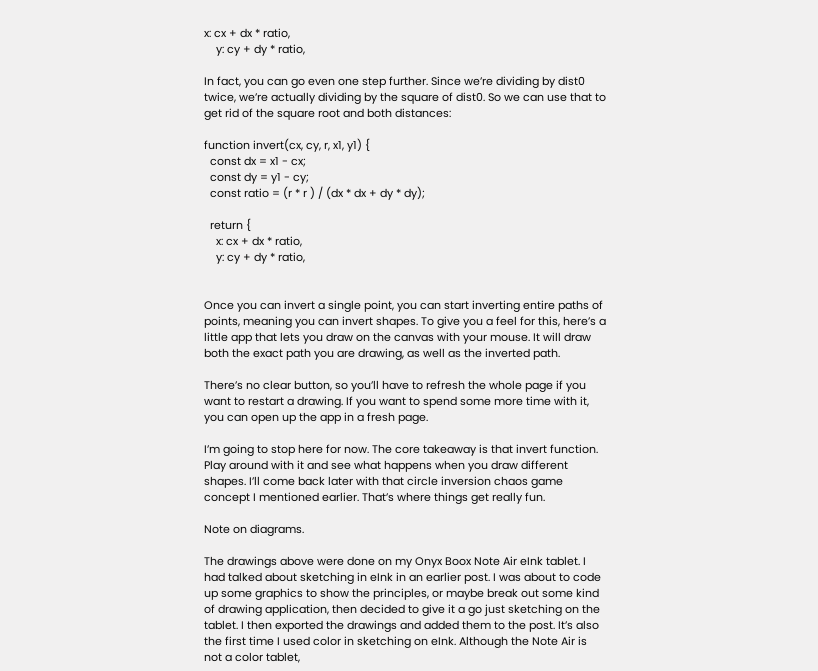x: cx + dx * ratio,
    y: cy + dy * ratio,

In fact, you can go even one step further. Since we’re dividing by dist0 twice, we’re actually dividing by the square of dist0. So we can use that to get rid of the square root and both distances:

function invert(cx, cy, r, x1, y1) {
  const dx = x1 - cx;
  const dy = y1 - cy;
  const ratio = (r * r ) / (dx * dx + dy * dy);

  return {
    x: cx + dx * ratio,
    y: cy + dy * ratio,


Once you can invert a single point, you can start inverting entire paths of points, meaning you can invert shapes. To give you a feel for this, here’s a little app that lets you draw on the canvas with your mouse. It will draw both the exact path you are drawing, as well as the inverted path.

There’s no clear button, so you’ll have to refresh the whole page if you want to restart a drawing. If you want to spend some more time with it, you can open up the app in a fresh page.

I’m going to stop here for now. The core takeaway is that invert function. Play around with it and see what happens when you draw different shapes. I’ll come back later with that circle inversion chaos game concept I mentioned earlier. That’s where things get really fun.

Note on diagrams.

The drawings above were done on my Onyx Boox Note Air eInk tablet. I had talked about sketching in eInk in an earlier post. I was about to code up some graphics to show the principles, or maybe break out some kind of drawing application, then decided to give it a go just sketching on the tablet. I then exported the drawings and added them to the post. It’s also the first time I used color in sketching on eInk. Although the Note Air is not a color tablet,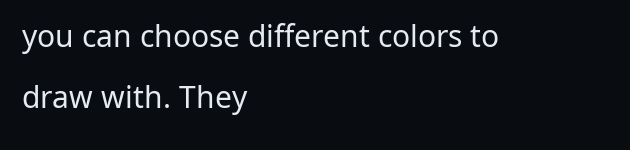you can choose different colors to draw with. They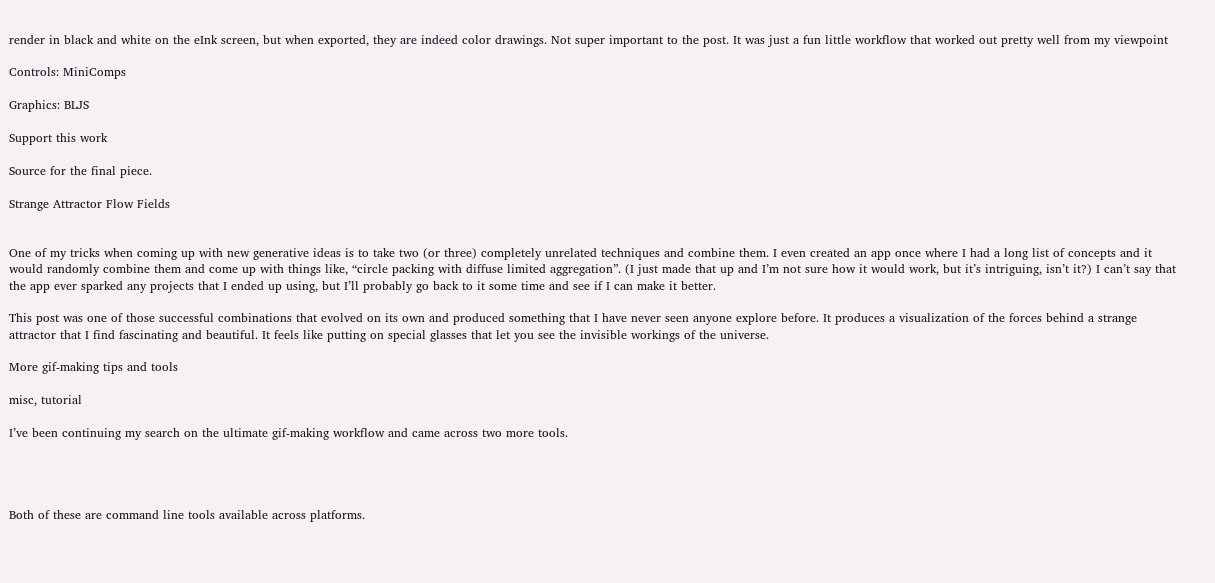render in black and white on the eInk screen, but when exported, they are indeed color drawings. Not super important to the post. It was just a fun little workflow that worked out pretty well from my viewpoint

Controls: MiniComps

Graphics: BLJS

Support this work

Source for the final piece.

Strange Attractor Flow Fields


One of my tricks when coming up with new generative ideas is to take two (or three) completely unrelated techniques and combine them. I even created an app once where I had a long list of concepts and it would randomly combine them and come up with things like, “circle packing with diffuse limited aggregation”. (I just made that up and I’m not sure how it would work, but it’s intriguing, isn’t it?) I can’t say that the app ever sparked any projects that I ended up using, but I’ll probably go back to it some time and see if I can make it better.

This post was one of those successful combinations that evolved on its own and produced something that I have never seen anyone explore before. It produces a visualization of the forces behind a strange attractor that I find fascinating and beautiful. It feels like putting on special glasses that let you see the invisible workings of the universe.

More gif-making tips and tools

misc, tutorial

I’ve been continuing my search on the ultimate gif-making workflow and came across two more tools.




Both of these are command line tools available across platforms.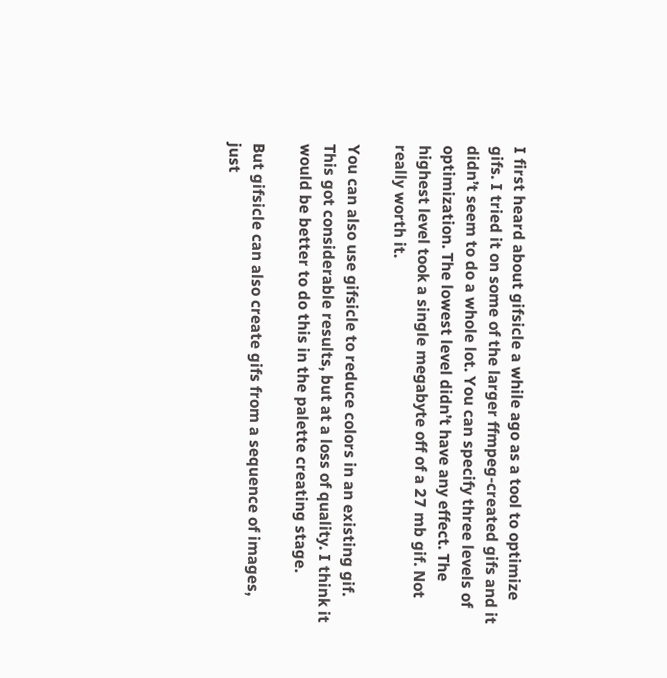I first heard about gifsicle a while ago as a tool to optimize gifs. I tried it on some of the larger ffmpeg-created gifs and it didn’t seem to do a whole lot. You can specify three levels of optimization. The lowest level didn’t have any effect. The highest level took a single megabyte off of a 27 mb gif. Not really worth it.

You can also use gifsicle to reduce colors in an existing gif. This got considerable results, but at a loss of quality. I think it would be better to do this in the palette creating stage.

But gifsicle can also create gifs from a sequence of images, just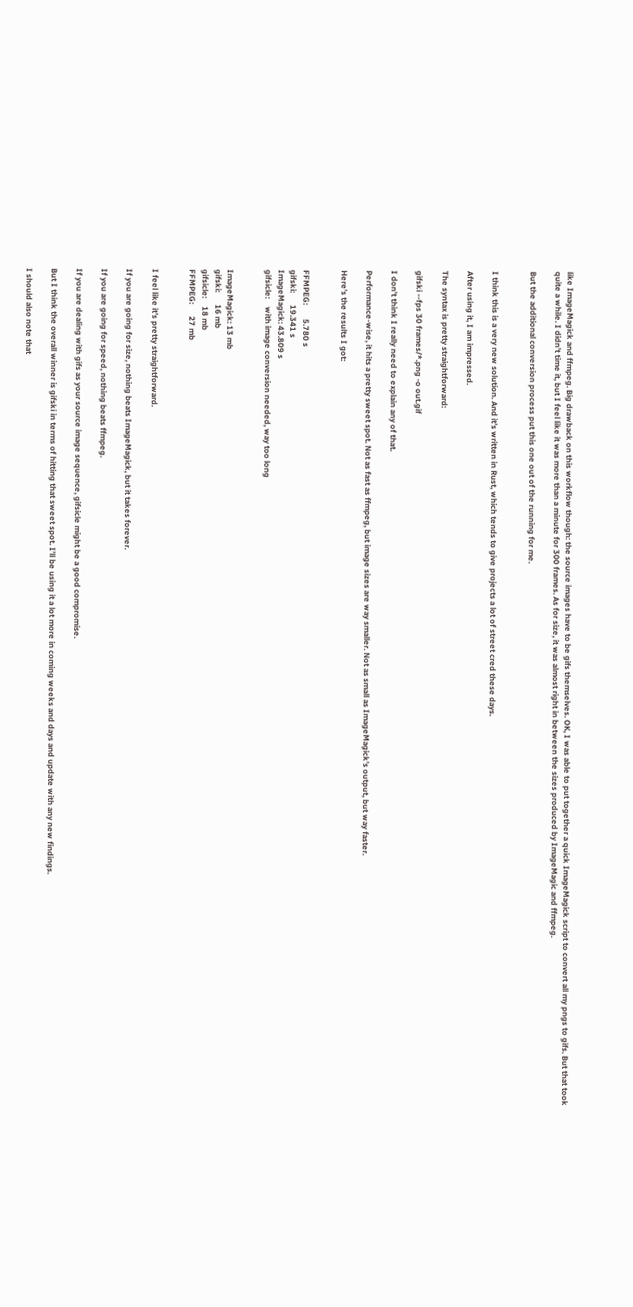like ImageMagick and ffmpeg. Big drawback on this workflow though: the source images have to be gifs themselves. OK, I was able to put together a quick ImageMagick script to convert all my pngs to gifs. But that took quite a while. I didn’t time it, but I feel like it was more than a minute for 300 frames. As for size, it was almost right in between the sizes produced by ImageMagic and ffmpeg.

But the additional conversion process put this one out of the running for me.


I think this is a very new solution. And it’s written in Rust, which tends to give projects a lot of street cred these days.

After using it, I am impressed.

The syntax is pretty straightforward:

gifski --fps 30 frames/*.png -o out.gif

I don’t think I really need to explain any of that.

Performance-wise, it hits a pretty sweet spot. Not as fast as ffmpeg, but image sizes are way smaller. Not as small as ImageMagick’s output, but way faster.

Here’s the results I got:


FFMPEG:       5.780 s
gifski:      19.341 s
ImageMagick: 43.809 s
gifsicle:    with image conversion needed, way too long


ImageMagick: 13 mb
gifski:      16 mb
gifsicle:    18 mb
FFMPEG:      27 mb


I feel like it’s pretty straightforward.

If you are going for size, nothing beats ImageMagick, but it takes forever.

If you are going for speed, nothing beats ffmpeg.

If you are dealing with gifs as your source image sequence, gifsicle might be a good compromise.

But I think the overall winner is gifski in terms of hitting that sweet spot. I’ll be using it a lot more in coming weeks and days and update with any new findings.

I should also note that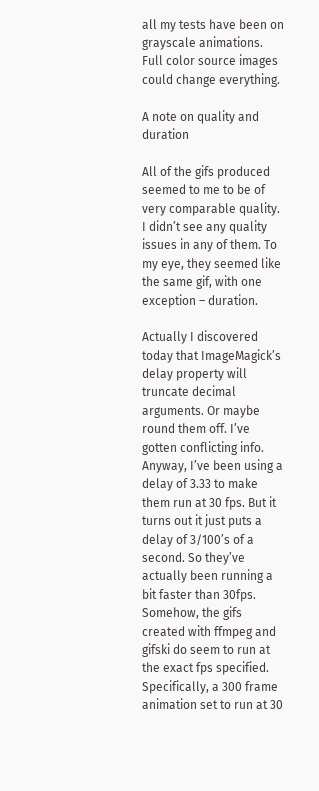all my tests have been on grayscale animations. Full color source images could change everything.

A note on quality and duration

All of the gifs produced seemed to me to be of very comparable quality. I didn’t see any quality issues in any of them. To my eye, they seemed like the same gif, with one exception – duration.

Actually I discovered today that ImageMagick’s delay property will truncate decimal arguments. Or maybe round them off. I’ve gotten conflicting info. Anyway, I’ve been using a delay of 3.33 to make them run at 30 fps. But it turns out it just puts a delay of 3/100’s of a second. So they’ve actually been running a bit faster than 30fps. Somehow, the gifs created with ffmpeg and gifski do seem to run at the exact fps specified. Specifically, a 300 frame animation set to run at 30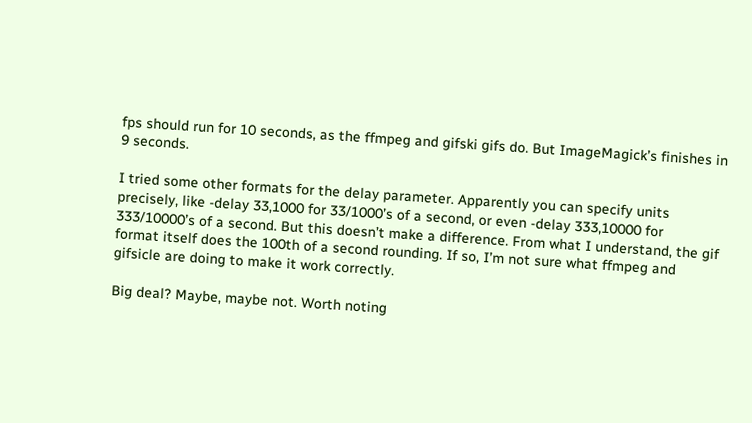fps should run for 10 seconds, as the ffmpeg and gifski gifs do. But ImageMagick’s finishes in 9 seconds.

I tried some other formats for the delay parameter. Apparently you can specify units precisely, like -delay 33,1000 for 33/1000’s of a second, or even -delay 333,10000 for 333/10000’s of a second. But this doesn’t make a difference. From what I understand, the gif format itself does the 100th of a second rounding. If so, I’m not sure what ffmpeg and gifsicle are doing to make it work correctly.

Big deal? Maybe, maybe not. Worth noting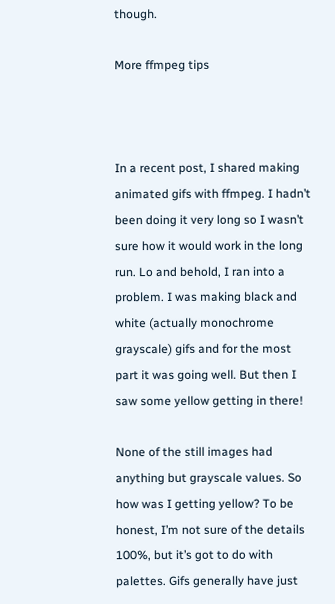though.

More ffmpeg tips



In a recent post, I shared making animated gifs with ffmpeg. I hadn’t been doing it very long so I wasn’t sure how it would work in the long run. Lo and behold, I ran into a problem. I was making black and white (actually monochrome grayscale) gifs and for the most part it was going well. But then I saw some yellow getting in there!

None of the still images had anything but grayscale values. So how was I getting yellow? To be honest, I’m not sure of the details 100%, but it’s got to do with palettes. Gifs generally have just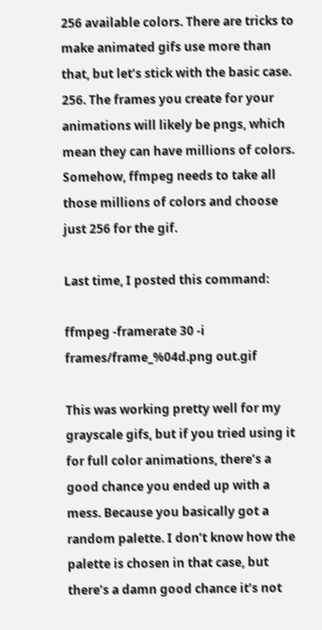256 available colors. There are tricks to make animated gifs use more than that, but let’s stick with the basic case. 256. The frames you create for your animations will likely be pngs, which mean they can have millions of colors. Somehow, ffmpeg needs to take all those millions of colors and choose just 256 for the gif.

Last time, I posted this command:

ffmpeg -framerate 30 -i frames/frame_%04d.png out.gif

This was working pretty well for my grayscale gifs, but if you tried using it for full color animations, there’s a good chance you ended up with a mess. Because you basically got a random palette. I don’t know how the palette is chosen in that case, but there’s a damn good chance it’s not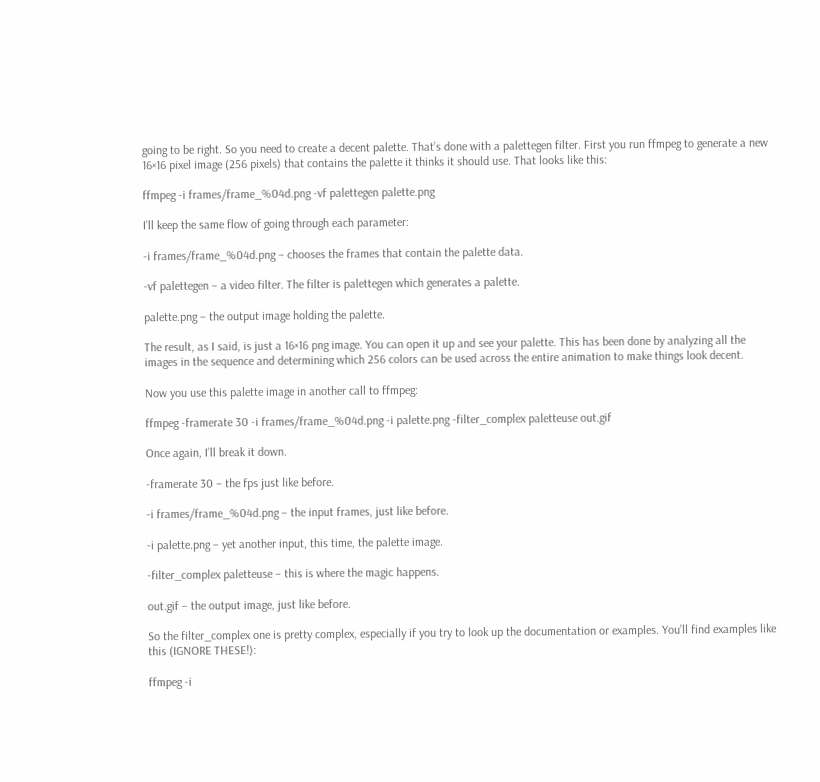going to be right. So you need to create a decent palette. That’s done with a palettegen filter. First you run ffmpeg to generate a new 16×16 pixel image (256 pixels) that contains the palette it thinks it should use. That looks like this:

ffmpeg -i frames/frame_%04d.png -vf palettegen palette.png

I’ll keep the same flow of going through each parameter:

-i frames/frame_%04d.png – chooses the frames that contain the palette data.

-vf palettegen – a video filter. The filter is palettegen which generates a palette.

palette.png – the output image holding the palette.

The result, as I said, is just a 16×16 png image. You can open it up and see your palette. This has been done by analyzing all the images in the sequence and determining which 256 colors can be used across the entire animation to make things look decent.

Now you use this palette image in another call to ffmpeg:

ffmpeg -framerate 30 -i frames/frame_%04d.png -i palette.png -filter_complex paletteuse out.gif

Once again, I’ll break it down.

-framerate 30 – the fps just like before.

-i frames/frame_%04d.png – the input frames, just like before.

-i palette.png – yet another input, this time, the palette image.

-filter_complex paletteuse – this is where the magic happens.

out.gif – the output image, just like before.

So the filter_complex one is pretty complex, especially if you try to look up the documentation or examples. You’ll find examples like this (IGNORE THESE!):

ffmpeg -i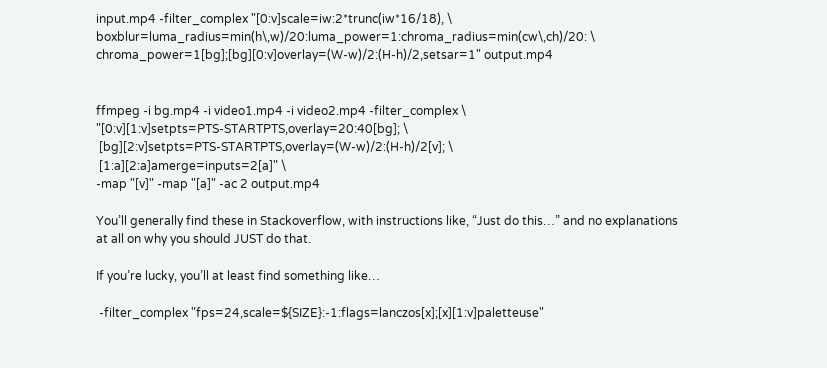input.mp4 -filter_complex "[0:v]scale=iw:2*trunc(iw*16/18), \
boxblur=luma_radius=min(h\,w)/20:luma_power=1:chroma_radius=min(cw\,ch)/20: \
chroma_power=1[bg];[bg][0:v]overlay=(W-w)/2:(H-h)/2,setsar=1" output.mp4


ffmpeg -i bg.mp4 -i video1.mp4 -i video2.mp4 -filter_complex \
"[0:v][1:v]setpts=PTS-STARTPTS,overlay=20:40[bg]; \
 [bg][2:v]setpts=PTS-STARTPTS,overlay=(W-w)/2:(H-h)/2[v]; \
 [1:a][2:a]amerge=inputs=2[a]" \
-map "[v]" -map "[a]" -ac 2 output.mp4

You’ll generally find these in Stackoverflow, with instructions like, “Just do this…” and no explanations at all on why you should JUST do that.

If you’re lucky, you’ll at least find something like…

 -filter_complex "fps=24,scale=${SIZE}:-1:flags=lanczos[x];[x][1:v]paletteuse"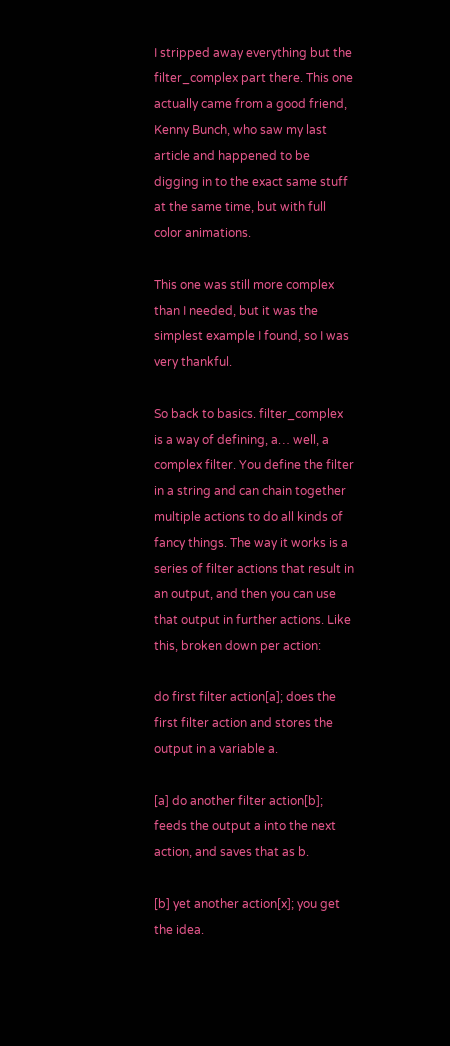I stripped away everything but the filter_complex part there. This one actually came from a good friend, Kenny Bunch, who saw my last article and happened to be digging in to the exact same stuff at the same time, but with full color animations.

This one was still more complex than I needed, but it was the simplest example I found, so I was very thankful.

So back to basics. filter_complex is a way of defining, a… well, a complex filter. You define the filter in a string and can chain together multiple actions to do all kinds of fancy things. The way it works is a series of filter actions that result in an output, and then you can use that output in further actions. Like this, broken down per action:

do first filter action[a]; does the first filter action and stores the output in a variable a.

[a] do another filter action[b]; feeds the output a into the next action, and saves that as b.

[b] yet another action[x]; you get the idea.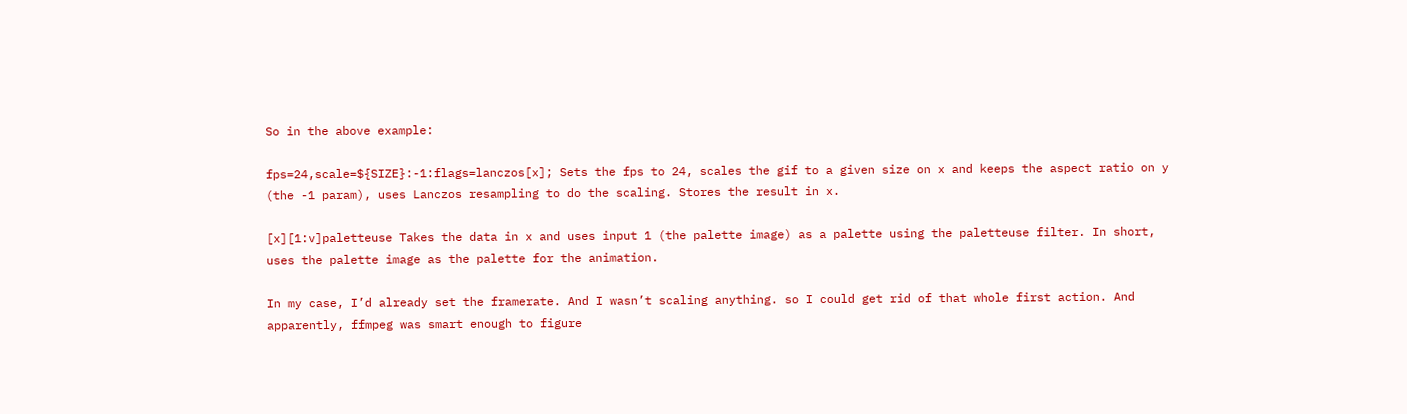So in the above example:

fps=24,scale=${SIZE}:-1:flags=lanczos[x]; Sets the fps to 24, scales the gif to a given size on x and keeps the aspect ratio on y (the -1 param), uses Lanczos resampling to do the scaling. Stores the result in x.

[x][1:v]paletteuse Takes the data in x and uses input 1 (the palette image) as a palette using the paletteuse filter. In short, uses the palette image as the palette for the animation.

In my case, I’d already set the framerate. And I wasn’t scaling anything. so I could get rid of that whole first action. And apparently, ffmpeg was smart enough to figure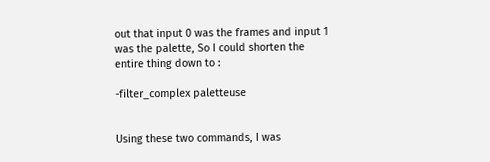out that input 0 was the frames and input 1 was the palette, So I could shorten the entire thing down to :

-filter_complex paletteuse


Using these two commands, I was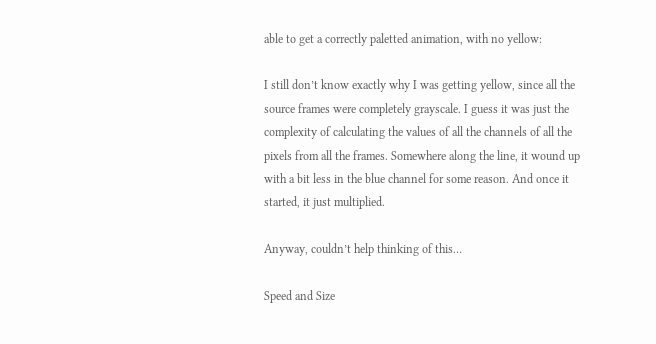able to get a correctly paletted animation, with no yellow:

I still don’t know exactly why I was getting yellow, since all the source frames were completely grayscale. I guess it was just the complexity of calculating the values of all the channels of all the pixels from all the frames. Somewhere along the line, it wound up with a bit less in the blue channel for some reason. And once it started, it just multiplied.

Anyway, couldn’t help thinking of this…

Speed and Size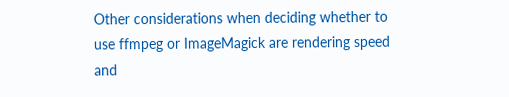Other considerations when deciding whether to use ffmpeg or ImageMagick are rendering speed and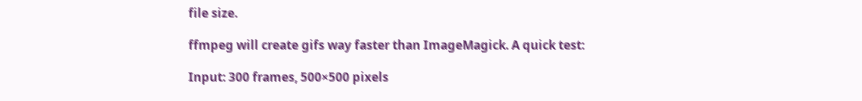file size.

ffmpeg will create gifs way faster than ImageMagick. A quick test:

Input: 300 frames, 500×500 pixels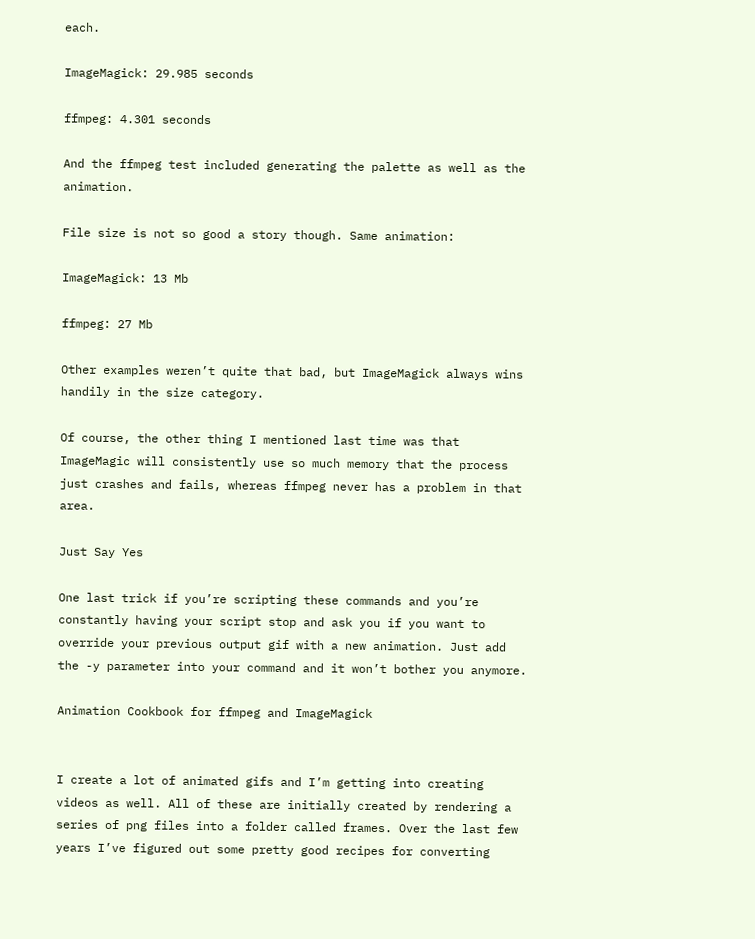each.

ImageMagick: 29.985 seconds

ffmpeg: 4.301 seconds

And the ffmpeg test included generating the palette as well as the animation.

File size is not so good a story though. Same animation:

ImageMagick: 13 Mb

ffmpeg: 27 Mb

Other examples weren’t quite that bad, but ImageMagick always wins handily in the size category.

Of course, the other thing I mentioned last time was that ImageMagic will consistently use so much memory that the process just crashes and fails, whereas ffmpeg never has a problem in that area.

Just Say Yes

One last trick if you’re scripting these commands and you’re constantly having your script stop and ask you if you want to override your previous output gif with a new animation. Just add the -y parameter into your command and it won’t bother you anymore.

Animation Cookbook for ffmpeg and ImageMagick


I create a lot of animated gifs and I’m getting into creating videos as well. All of these are initially created by rendering a series of png files into a folder called frames. Over the last few years I’ve figured out some pretty good recipes for converting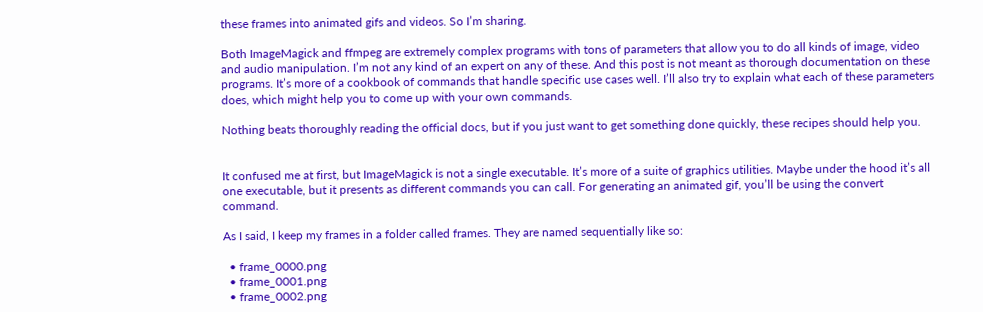these frames into animated gifs and videos. So I’m sharing.

Both ImageMagick and ffmpeg are extremely complex programs with tons of parameters that allow you to do all kinds of image, video and audio manipulation. I’m not any kind of an expert on any of these. And this post is not meant as thorough documentation on these programs. It’s more of a cookbook of commands that handle specific use cases well. I’ll also try to explain what each of these parameters does, which might help you to come up with your own commands.

Nothing beats thoroughly reading the official docs, but if you just want to get something done quickly, these recipes should help you.


It confused me at first, but ImageMagick is not a single executable. It’s more of a suite of graphics utilities. Maybe under the hood it’s all one executable, but it presents as different commands you can call. For generating an animated gif, you’ll be using the convert command.

As I said, I keep my frames in a folder called frames. They are named sequentially like so:

  • frame_0000.png
  • frame_0001.png
  • frame_0002.png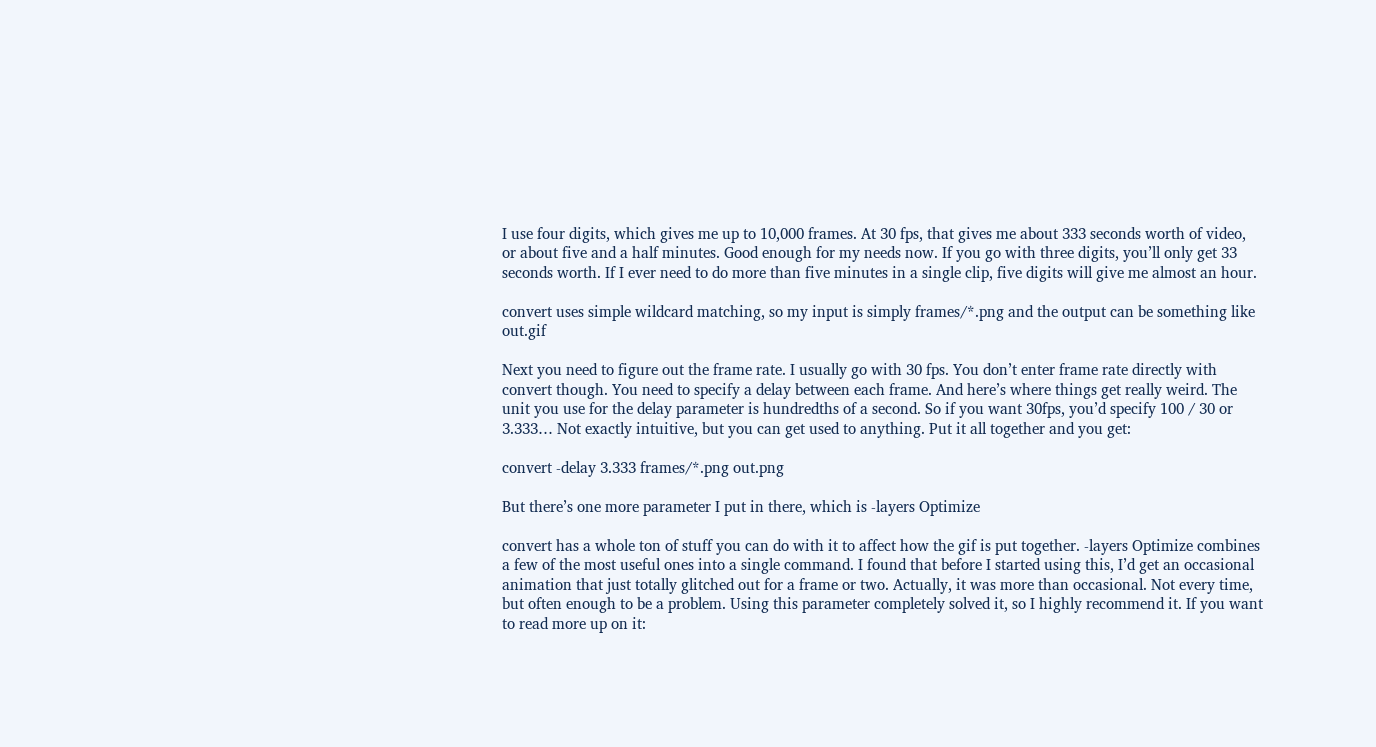I use four digits, which gives me up to 10,000 frames. At 30 fps, that gives me about 333 seconds worth of video, or about five and a half minutes. Good enough for my needs now. If you go with three digits, you’ll only get 33 seconds worth. If I ever need to do more than five minutes in a single clip, five digits will give me almost an hour.

convert uses simple wildcard matching, so my input is simply frames/*.png and the output can be something like out.gif

Next you need to figure out the frame rate. I usually go with 30 fps. You don’t enter frame rate directly with convert though. You need to specify a delay between each frame. And here’s where things get really weird. The unit you use for the delay parameter is hundredths of a second. So if you want 30fps, you’d specify 100 / 30 or 3.333… Not exactly intuitive, but you can get used to anything. Put it all together and you get:

convert -delay 3.333 frames/*.png out.png

But there’s one more parameter I put in there, which is -layers Optimize

convert has a whole ton of stuff you can do with it to affect how the gif is put together. -layers Optimize combines a few of the most useful ones into a single command. I found that before I started using this, I’d get an occasional animation that just totally glitched out for a frame or two. Actually, it was more than occasional. Not every time, but often enough to be a problem. Using this parameter completely solved it, so I highly recommend it. If you want to read more up on it: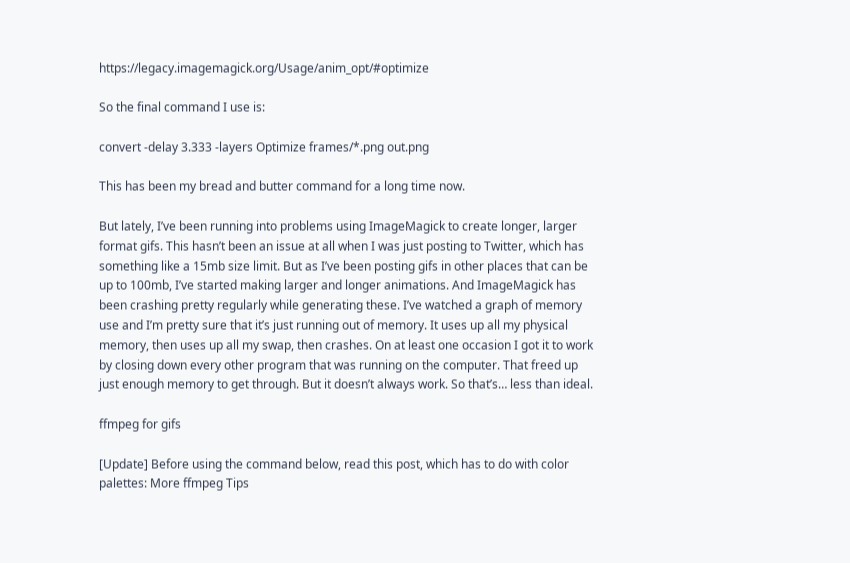https://legacy.imagemagick.org/Usage/anim_opt/#optimize

So the final command I use is:

convert -delay 3.333 -layers Optimize frames/*.png out.png

This has been my bread and butter command for a long time now.

But lately, I’ve been running into problems using ImageMagick to create longer, larger format gifs. This hasn’t been an issue at all when I was just posting to Twitter, which has something like a 15mb size limit. But as I’ve been posting gifs in other places that can be up to 100mb, I’ve started making larger and longer animations. And ImageMagick has been crashing pretty regularly while generating these. I’ve watched a graph of memory use and I’m pretty sure that it’s just running out of memory. It uses up all my physical memory, then uses up all my swap, then crashes. On at least one occasion I got it to work by closing down every other program that was running on the computer. That freed up just enough memory to get through. But it doesn’t always work. So that’s… less than ideal.

ffmpeg for gifs

[Update] Before using the command below, read this post, which has to do with color palettes: More ffmpeg Tips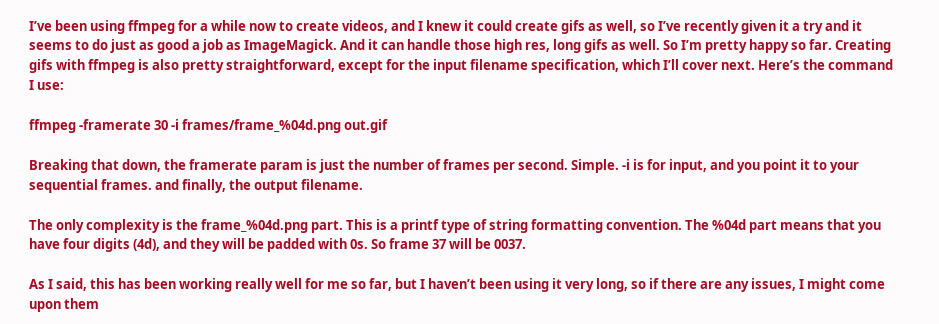I’ve been using ffmpeg for a while now to create videos, and I knew it could create gifs as well, so I’ve recently given it a try and it seems to do just as good a job as ImageMagick. And it can handle those high res, long gifs as well. So I’m pretty happy so far. Creating gifs with ffmpeg is also pretty straightforward, except for the input filename specification, which I’ll cover next. Here’s the command I use:

ffmpeg -framerate 30 -i frames/frame_%04d.png out.gif

Breaking that down, the framerate param is just the number of frames per second. Simple. -i is for input, and you point it to your sequential frames. and finally, the output filename.

The only complexity is the frame_%04d.png part. This is a printf type of string formatting convention. The %04d part means that you have four digits (4d), and they will be padded with 0s. So frame 37 will be 0037.

As I said, this has been working really well for me so far, but I haven’t been using it very long, so if there are any issues, I might come upon them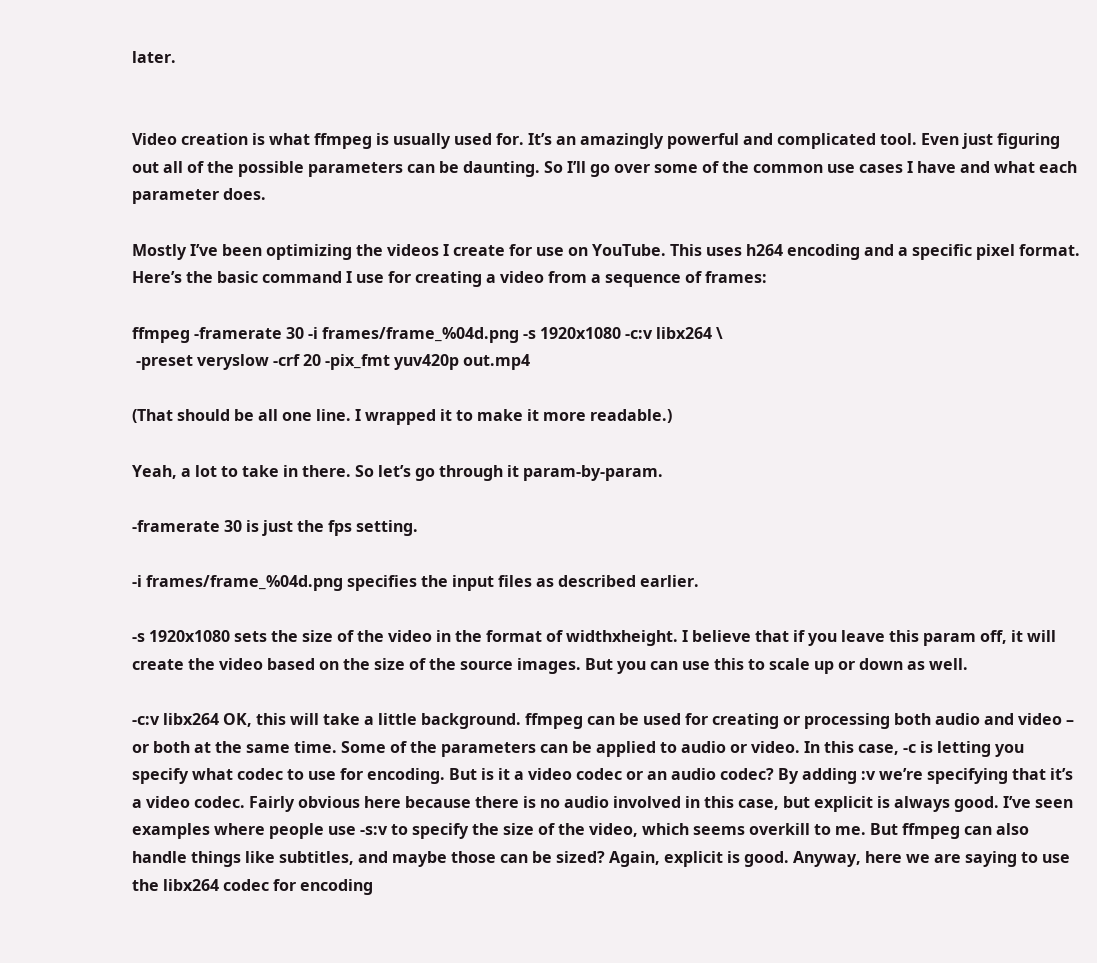later.


Video creation is what ffmpeg is usually used for. It’s an amazingly powerful and complicated tool. Even just figuring out all of the possible parameters can be daunting. So I’ll go over some of the common use cases I have and what each parameter does.

Mostly I’ve been optimizing the videos I create for use on YouTube. This uses h264 encoding and a specific pixel format. Here’s the basic command I use for creating a video from a sequence of frames:

ffmpeg -framerate 30 -i frames/frame_%04d.png -s 1920x1080 -c:v libx264 \
 -preset veryslow -crf 20 -pix_fmt yuv420p out.mp4

(That should be all one line. I wrapped it to make it more readable.)

Yeah, a lot to take in there. So let’s go through it param-by-param.

-framerate 30 is just the fps setting.

-i frames/frame_%04d.png specifies the input files as described earlier.

-s 1920x1080 sets the size of the video in the format of widthxheight. I believe that if you leave this param off, it will create the video based on the size of the source images. But you can use this to scale up or down as well.

-c:v libx264 OK, this will take a little background. ffmpeg can be used for creating or processing both audio and video – or both at the same time. Some of the parameters can be applied to audio or video. In this case, -c is letting you specify what codec to use for encoding. But is it a video codec or an audio codec? By adding :v we’re specifying that it’s a video codec. Fairly obvious here because there is no audio involved in this case, but explicit is always good. I’ve seen examples where people use -s:v to specify the size of the video, which seems overkill to me. But ffmpeg can also handle things like subtitles, and maybe those can be sized? Again, explicit is good. Anyway, here we are saying to use the libx264 codec for encoding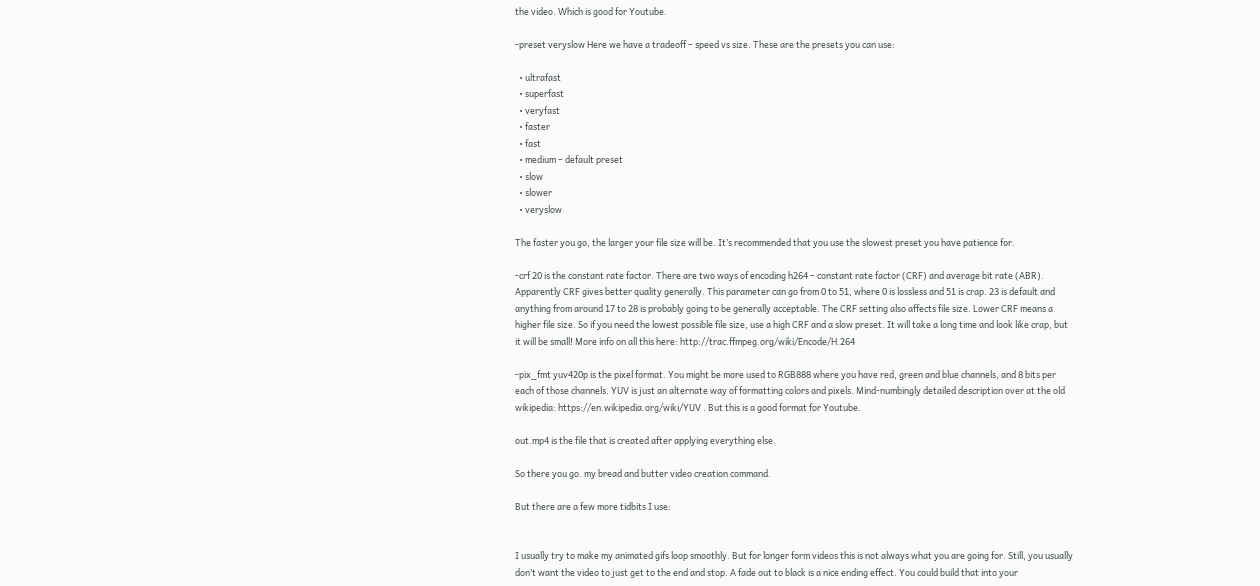the video. Which is good for Youtube.

-preset veryslow Here we have a tradeoff – speed vs size. These are the presets you can use:

  • ultrafast
  • superfast
  • veryfast
  • faster
  • fast
  • medium – default preset
  • slow
  • slower
  • veryslow

The faster you go, the larger your file size will be. It’s recommended that you use the slowest preset you have patience for.

-crf 20 is the constant rate factor. There are two ways of encoding h264 – constant rate factor (CRF) and average bit rate (ABR). Apparently CRF gives better quality generally. This parameter can go from 0 to 51, where 0 is lossless and 51 is crap. 23 is default and anything from around 17 to 28 is probably going to be generally acceptable. The CRF setting also affects file size. Lower CRF means a higher file size. So if you need the lowest possible file size, use a high CRF and a slow preset. It will take a long time and look like crap, but it will be small! More info on all this here: http://trac.ffmpeg.org/wiki/Encode/H.264

-pix_fmt yuv420p is the pixel format. You might be more used to RGB888 where you have red, green and blue channels, and 8 bits per each of those channels. YUV is just an alternate way of formatting colors and pixels. Mind-numbingly detailed description over at the old wikipedia: https://en.wikipedia.org/wiki/YUV . But this is a good format for Youtube.

out.mp4 is the file that is created after applying everything else.

So there you go. my bread and butter video creation command.

But there are a few more tidbits I use:


I usually try to make my animated gifs loop smoothly. But for longer form videos this is not always what you are going for. Still, you usually don’t want the video to just get to the end and stop. A fade out to black is a nice ending effect. You could build that into your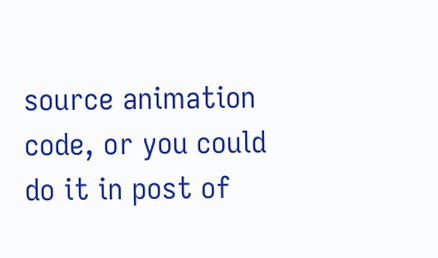source animation code, or you could do it in post of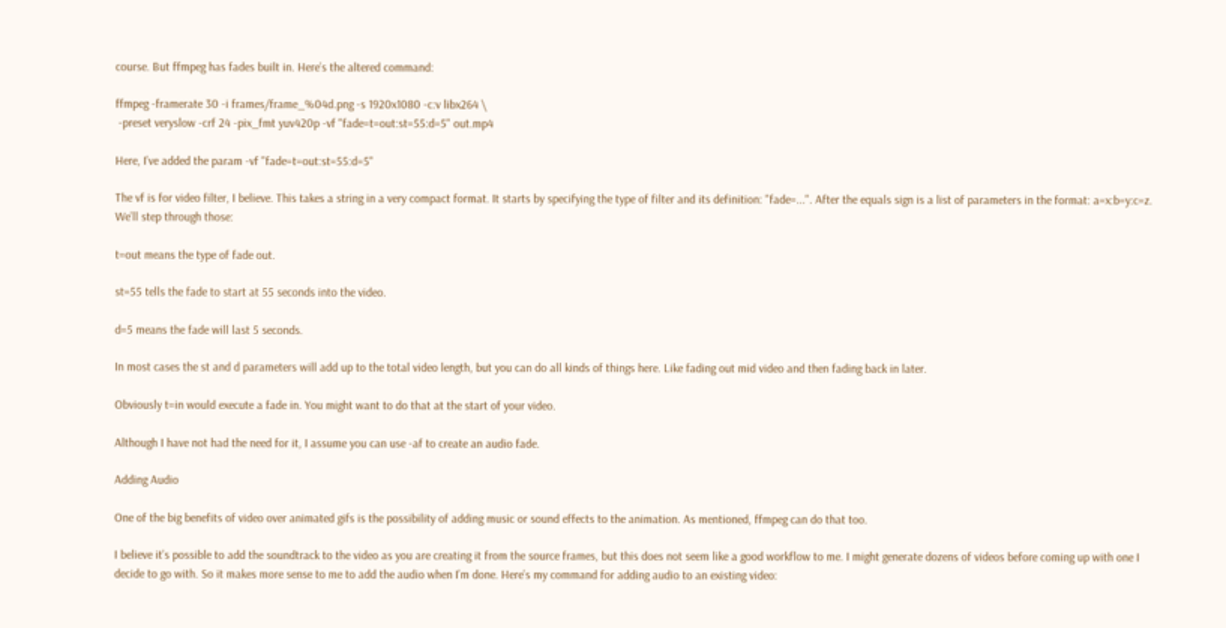course. But ffmpeg has fades built in. Here’s the altered command:

ffmpeg -framerate 30 -i frames/frame_%04d.png -s 1920x1080 -c:v libx264 \
 -preset veryslow -crf 24 -pix_fmt yuv420p -vf "fade=t=out:st=55:d=5" out.mp4

Here, I’ve added the param -vf "fade=t=out:st=55:d=5"

The vf is for video filter, I believe. This takes a string in a very compact format. It starts by specifying the type of filter and its definition: "fade=...". After the equals sign is a list of parameters in the format: a=x:b=y:c=z. We’ll step through those:

t=out means the type of fade out.

st=55 tells the fade to start at 55 seconds into the video.

d=5 means the fade will last 5 seconds.

In most cases the st and d parameters will add up to the total video length, but you can do all kinds of things here. Like fading out mid video and then fading back in later.

Obviously t=in would execute a fade in. You might want to do that at the start of your video.

Although I have not had the need for it, I assume you can use -af to create an audio fade.

Adding Audio

One of the big benefits of video over animated gifs is the possibility of adding music or sound effects to the animation. As mentioned, ffmpeg can do that too.

I believe it’s possible to add the soundtrack to the video as you are creating it from the source frames, but this does not seem like a good workflow to me. I might generate dozens of videos before coming up with one I decide to go with. So it makes more sense to me to add the audio when I’m done. Here’s my command for adding audio to an existing video: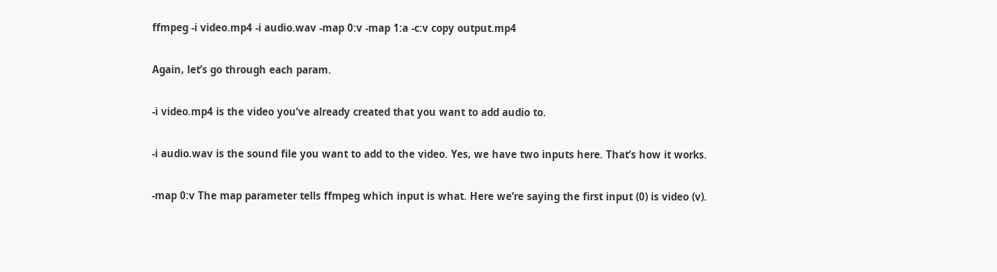ffmpeg -i video.mp4 -i audio.wav -map 0:v -map 1:a -c:v copy output.mp4

Again, let’s go through each param.

-i video.mp4 is the video you’ve already created that you want to add audio to.

-i audio.wav is the sound file you want to add to the video. Yes, we have two inputs here. That’s how it works.

-map 0:v The map parameter tells ffmpeg which input is what. Here we’re saying the first input (0) is video (v).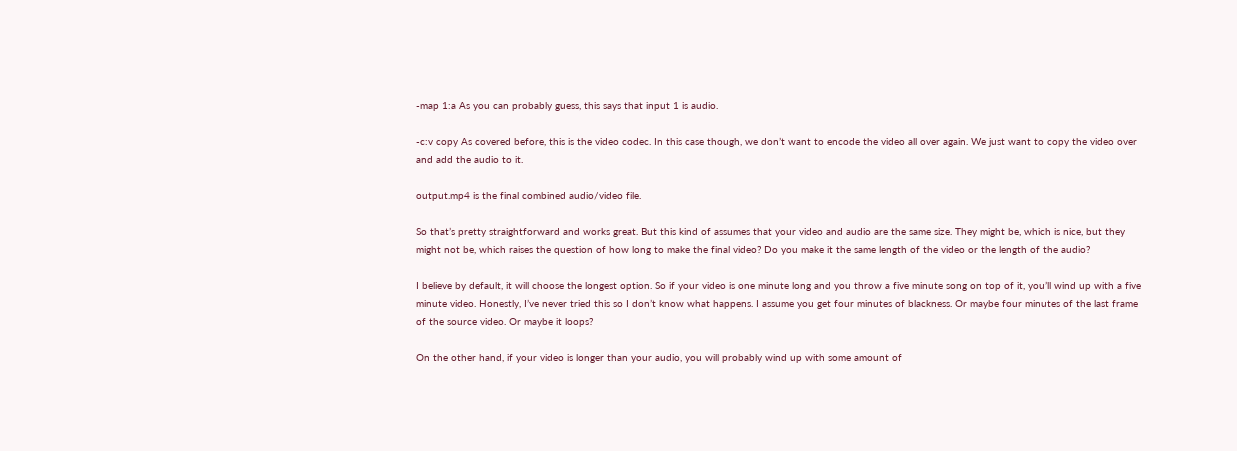-map 1:a As you can probably guess, this says that input 1 is audio.

-c:v copy As covered before, this is the video codec. In this case though, we don’t want to encode the video all over again. We just want to copy the video over and add the audio to it.

output.mp4 is the final combined audio/video file.

So that’s pretty straightforward and works great. But this kind of assumes that your video and audio are the same size. They might be, which is nice, but they might not be, which raises the question of how long to make the final video? Do you make it the same length of the video or the length of the audio?

I believe by default, it will choose the longest option. So if your video is one minute long and you throw a five minute song on top of it, you’ll wind up with a five minute video. Honestly, I’ve never tried this so I don’t know what happens. I assume you get four minutes of blackness. Or maybe four minutes of the last frame of the source video. Or maybe it loops?

On the other hand, if your video is longer than your audio, you will probably wind up with some amount of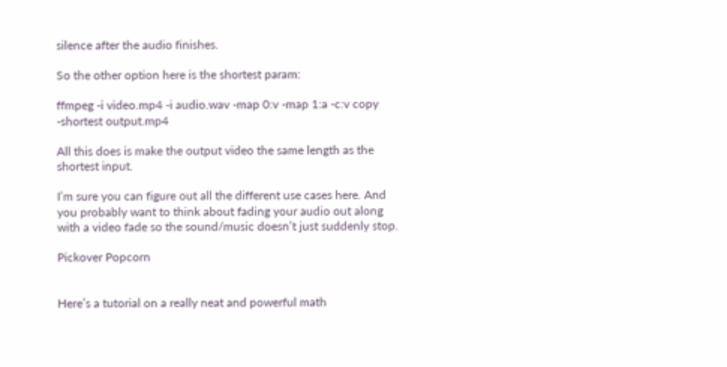silence after the audio finishes.

So the other option here is the shortest param:

ffmpeg -i video.mp4 -i audio.wav -map 0:v -map 1:a -c:v copy -shortest output.mp4

All this does is make the output video the same length as the shortest input.

I’m sure you can figure out all the different use cases here. And you probably want to think about fading your audio out along with a video fade so the sound/music doesn’t just suddenly stop.

Pickover Popcorn


Here’s a tutorial on a really neat and powerful math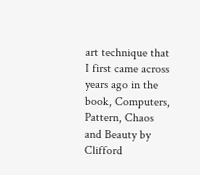art technique that I first came across years ago in the book, Computers, Pattern, Chaos and Beauty by Clifford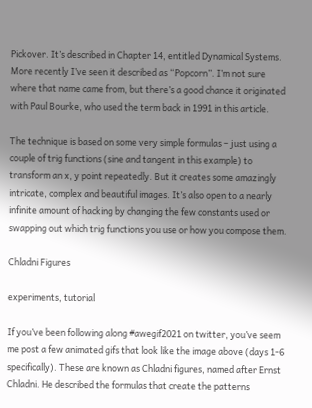Pickover. It’s described in Chapter 14, entitled Dynamical Systems. More recently I’ve seen it described as “Popcorn”. I’m not sure where that name came from, but there’s a good chance it originated with Paul Bourke, who used the term back in 1991 in this article.

The technique is based on some very simple formulas – just using a couple of trig functions (sine and tangent in this example) to transform an x, y point repeatedly. But it creates some amazingly intricate, complex and beautiful images. It’s also open to a nearly infinite amount of hacking by changing the few constants used or swapping out which trig functions you use or how you compose them.

Chladni Figures

experiments, tutorial

If you’ve been following along #awegif2021 on twitter, you’ve seem me post a few animated gifs that look like the image above (days 1-6 specifically). These are known as Chladni figures, named after Ernst Chladni. He described the formulas that create the patterns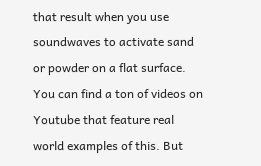that result when you use soundwaves to activate sand or powder on a flat surface. You can find a ton of videos on Youtube that feature real world examples of this. But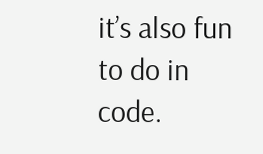it’s also fun to do in code.